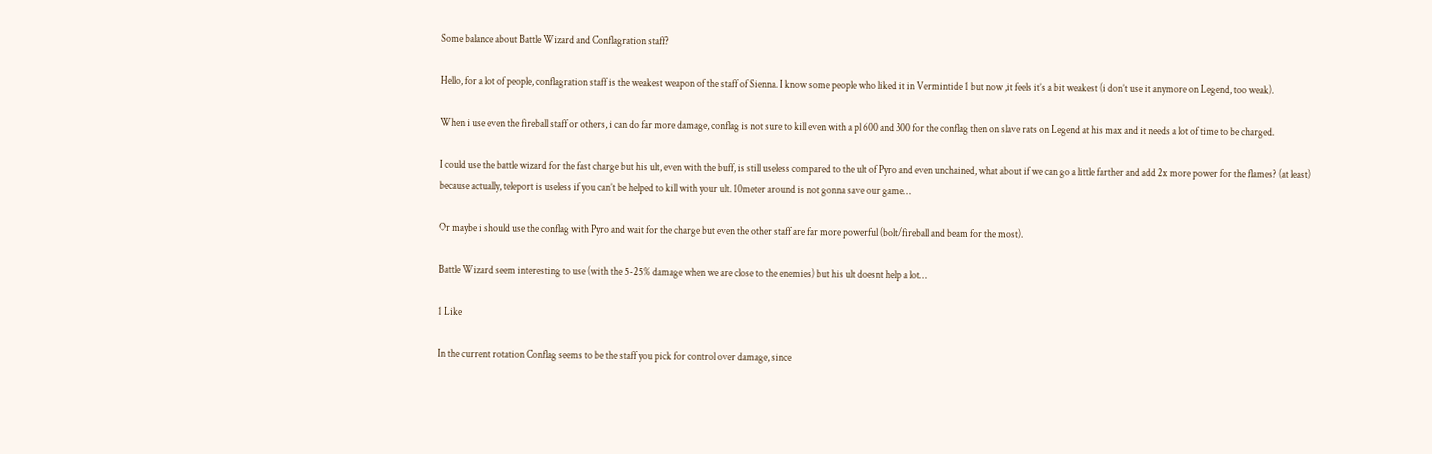Some balance about Battle Wizard and Conflagration staff?

Hello, for a lot of people, conflagration staff is the weakest weapon of the staff of Sienna. I know some people who liked it in Vermintide 1 but now ,it feels it’s a bit weakest (i don’t use it anymore on Legend, too weak).

When i use even the fireball staff or others, i can do far more damage, conflag is not sure to kill even with a pl 600 and 300 for the conflag then on slave rats on Legend at his max and it needs a lot of time to be charged.

I could use the battle wizard for the fast charge but his ult, even with the buff, is still useless compared to the ult of Pyro and even unchained, what about if we can go a little farther and add 2x more power for the flames? (at least) because actually, teleport is useless if you can’t be helped to kill with your ult. 10meter around is not gonna save our game…

Or maybe i should use the conflag with Pyro and wait for the charge but even the other staff are far more powerful (bolt/fireball and beam for the most).

Battle Wizard seem interesting to use (with the 5-25% damage when we are close to the enemies) but his ult doesnt help a lot…

1 Like

In the current rotation Conflag seems to be the staff you pick for control over damage, since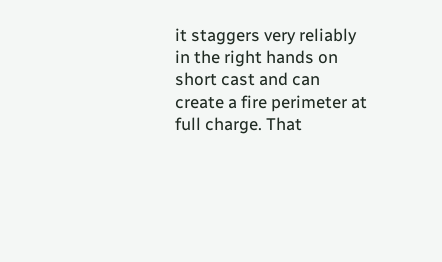it staggers very reliably in the right hands on short cast and can create a fire perimeter at full charge. That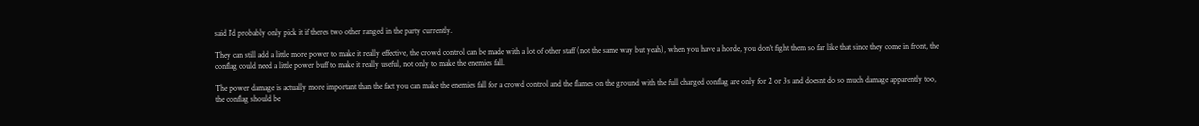said I’d probably only pick it if theres two other ranged in the party currently.

They can still add a little more power to make it really effective, the crowd control can be made with a lot of other staff (not the same way but yeah), when you have a horde, you don’t fight them so far like that since they come in front, the conflag could need a little power buff to make it really useful, not only to make the enemies fall.

The power damage is actually more important than the fact you can make the enemies fall for a crowd control and the flames on the ground with the full charged conflag are only for 2 or 3s and doesnt do so much damage apparently too, the conflag should be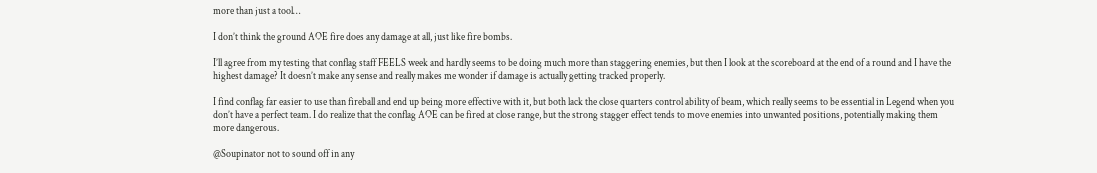more than just a tool…

I don’t think the ground AOE fire does any damage at all, just like fire bombs.

I’ll agree from my testing that conflag staff FEELS week and hardly seems to be doing much more than staggering enemies, but then I look at the scoreboard at the end of a round and I have the highest damage? It doesn’t make any sense and really makes me wonder if damage is actually getting tracked properly.

I find conflag far easier to use than fireball and end up being more effective with it, but both lack the close quarters control ability of beam, which really seems to be essential in Legend when you don’t have a perfect team. I do realize that the conflag AOE can be fired at close range, but the strong stagger effect tends to move enemies into unwanted positions, potentially making them more dangerous.

@Soupinator not to sound off in any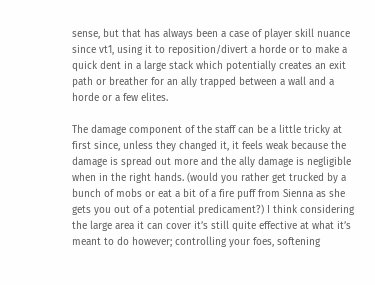sense, but that has always been a case of player skill nuance since vt1, using it to reposition/divert a horde or to make a quick dent in a large stack which potentially creates an exit path or breather for an ally trapped between a wall and a horde or a few elites.

The damage component of the staff can be a little tricky at first since, unless they changed it, it feels weak because the damage is spread out more and the ally damage is negligible when in the right hands. (would you rather get trucked by a bunch of mobs or eat a bit of a fire puff from Sienna as she gets you out of a potential predicament?) I think considering the large area it can cover it’s still quite effective at what it’s meant to do however; controlling your foes, softening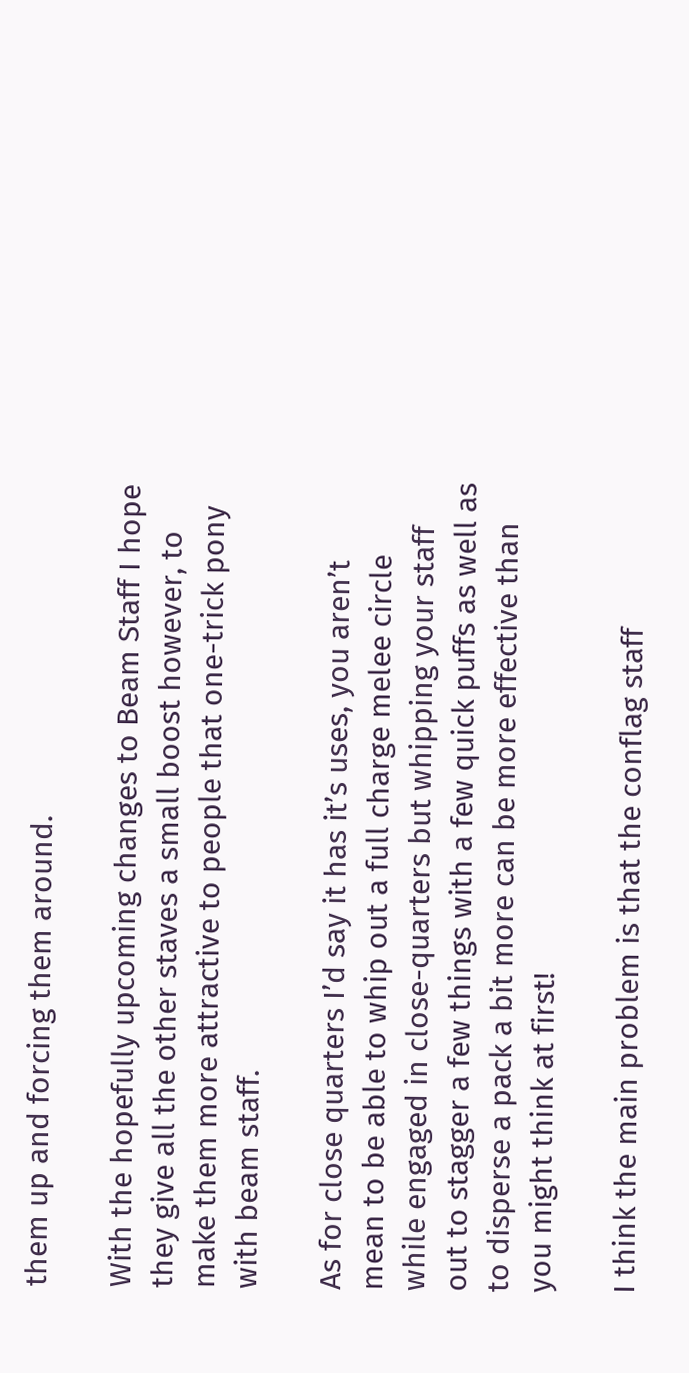them up and forcing them around.

With the hopefully upcoming changes to Beam Staff I hope they give all the other staves a small boost however, to make them more attractive to people that one-trick pony with beam staff.

As for close quarters I’d say it has it’s uses, you aren’t mean to be able to whip out a full charge melee circle while engaged in close-quarters but whipping your staff out to stagger a few things with a few quick puffs as well as to disperse a pack a bit more can be more effective than you might think at first!

I think the main problem is that the conflag staff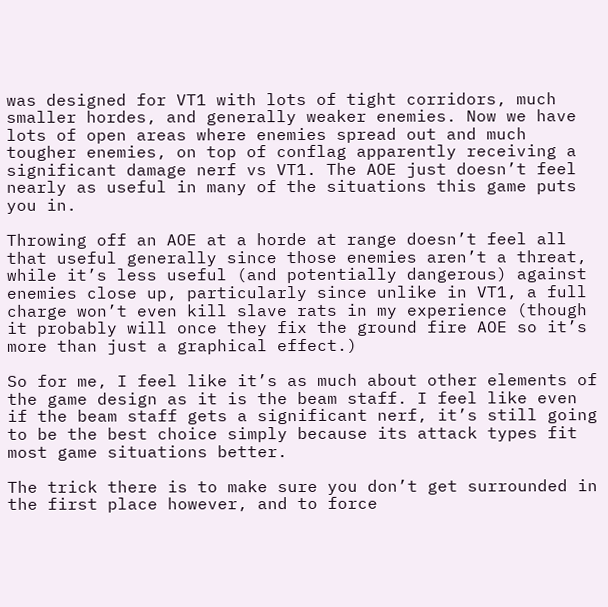was designed for VT1 with lots of tight corridors, much smaller hordes, and generally weaker enemies. Now we have lots of open areas where enemies spread out and much tougher enemies, on top of conflag apparently receiving a significant damage nerf vs VT1. The AOE just doesn’t feel nearly as useful in many of the situations this game puts you in.

Throwing off an AOE at a horde at range doesn’t feel all that useful generally since those enemies aren’t a threat, while it’s less useful (and potentially dangerous) against enemies close up, particularly since unlike in VT1, a full charge won’t even kill slave rats in my experience (though it probably will once they fix the ground fire AOE so it’s more than just a graphical effect.)

So for me, I feel like it’s as much about other elements of the game design as it is the beam staff. I feel like even if the beam staff gets a significant nerf, it’s still going to be the best choice simply because its attack types fit most game situations better.

The trick there is to make sure you don’t get surrounded in the first place however, and to force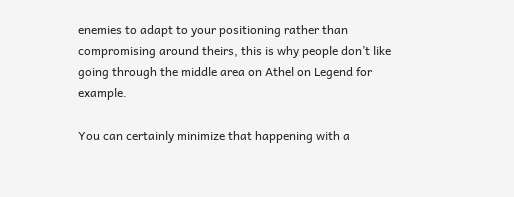enemies to adapt to your positioning rather than compromising around theirs, this is why people don’t like going through the middle area on Athel on Legend for example.

You can certainly minimize that happening with a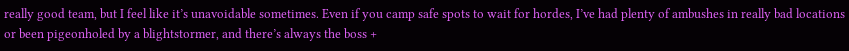really good team, but I feel like it’s unavoidable sometimes. Even if you camp safe spots to wait for hordes, I’ve had plenty of ambushes in really bad locations or been pigeonholed by a blightstormer, and there’s always the boss +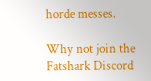horde messes.

Why not join the Fatshark Discord